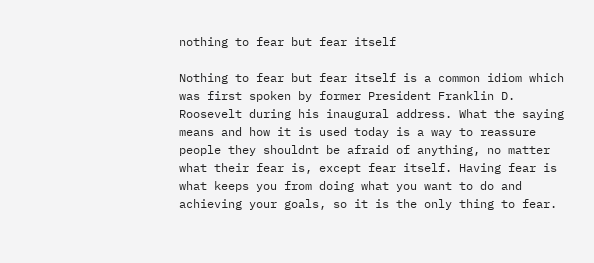nothing to fear but fear itself

Nothing to fear but fear itself is a common idiom which was first spoken by former President Franklin D. Roosevelt during his inaugural address. What the saying means and how it is used today is a way to reassure people they shouldnt be afraid of anything, no matter what their fear is, except fear itself. Having fear is what keeps you from doing what you want to do and achieving your goals, so it is the only thing to fear.